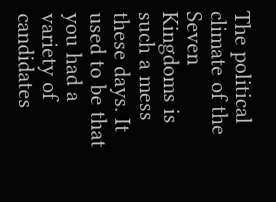The political climate of the Seven Kingdoms is such a mess these days. It used to be that you had a variety of candidates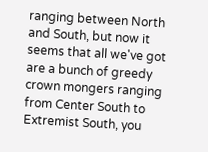ranging between North and South, but now it seems that all we've got are a bunch of greedy crown mongers ranging from Center South to Extremist South, you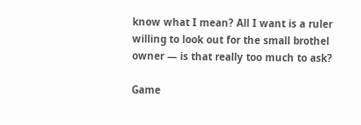know what I mean? All I want is a ruler willing to look out for the small brothel owner — is that really too much to ask?

Game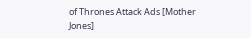of Thrones Attack Ads [Mother Jones]